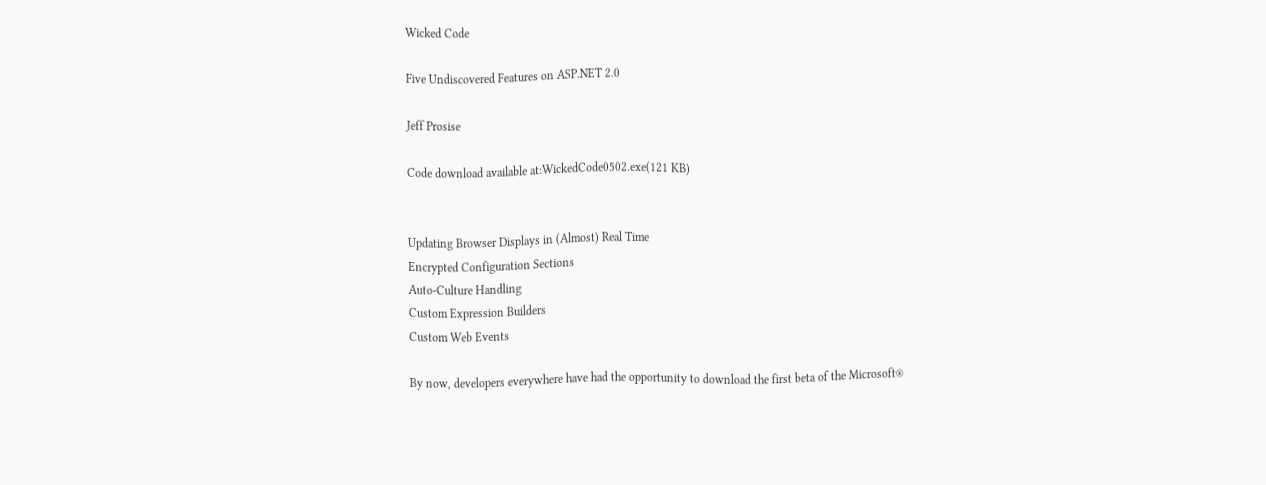Wicked Code

Five Undiscovered Features on ASP.NET 2.0

Jeff Prosise

Code download available at:WickedCode0502.exe(121 KB)


Updating Browser Displays in (Almost) Real Time
Encrypted Configuration Sections
Auto-Culture Handling
Custom Expression Builders
Custom Web Events

By now, developers everywhere have had the opportunity to download the first beta of the Microsoft®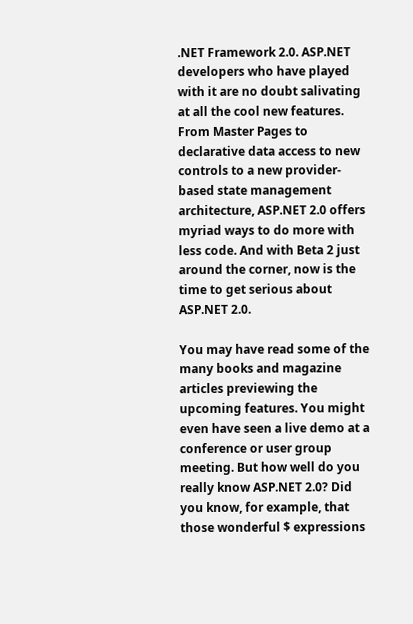.NET Framework 2.0. ASP.NET developers who have played with it are no doubt salivating at all the cool new features. From Master Pages to declarative data access to new controls to a new provider-based state management architecture, ASP.NET 2.0 offers myriad ways to do more with less code. And with Beta 2 just around the corner, now is the time to get serious about ASP.NET 2.0.

You may have read some of the many books and magazine articles previewing the upcoming features. You might even have seen a live demo at a conference or user group meeting. But how well do you really know ASP.NET 2.0? Did you know, for example, that those wonderful $ expressions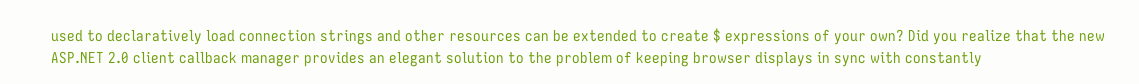used to declaratively load connection strings and other resources can be extended to create $ expressions of your own? Did you realize that the new ASP.NET 2.0 client callback manager provides an elegant solution to the problem of keeping browser displays in sync with constantly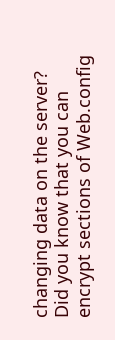changing data on the server? Did you know that you can encrypt sections of Web.config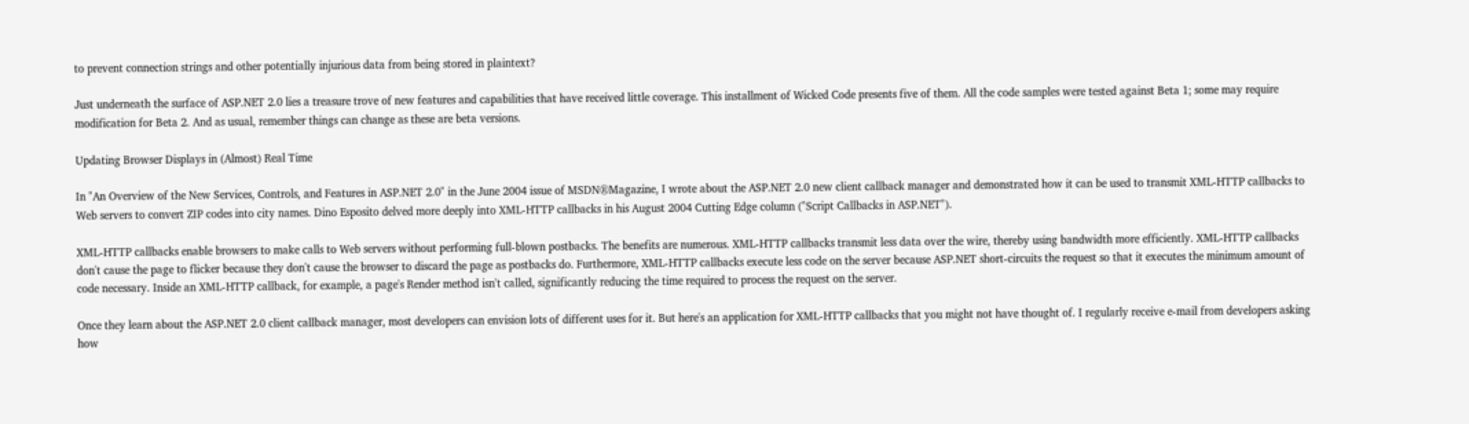to prevent connection strings and other potentially injurious data from being stored in plaintext?

Just underneath the surface of ASP.NET 2.0 lies a treasure trove of new features and capabilities that have received little coverage. This installment of Wicked Code presents five of them. All the code samples were tested against Beta 1; some may require modification for Beta 2. And as usual, remember things can change as these are beta versions.

Updating Browser Displays in (Almost) Real Time

In "An Overview of the New Services, Controls, and Features in ASP.NET 2.0" in the June 2004 issue of MSDN®Magazine, I wrote about the ASP.NET 2.0 new client callback manager and demonstrated how it can be used to transmit XML-HTTP callbacks to Web servers to convert ZIP codes into city names. Dino Esposito delved more deeply into XML-HTTP callbacks in his August 2004 Cutting Edge column ("Script Callbacks in ASP.NET").

XML-HTTP callbacks enable browsers to make calls to Web servers without performing full-blown postbacks. The benefits are numerous. XML-HTTP callbacks transmit less data over the wire, thereby using bandwidth more efficiently. XML-HTTP callbacks don't cause the page to flicker because they don't cause the browser to discard the page as postbacks do. Furthermore, XML-HTTP callbacks execute less code on the server because ASP.NET short-circuits the request so that it executes the minimum amount of code necessary. Inside an XML-HTTP callback, for example, a page's Render method isn't called, significantly reducing the time required to process the request on the server.

Once they learn about the ASP.NET 2.0 client callback manager, most developers can envision lots of different uses for it. But here's an application for XML-HTTP callbacks that you might not have thought of. I regularly receive e-mail from developers asking how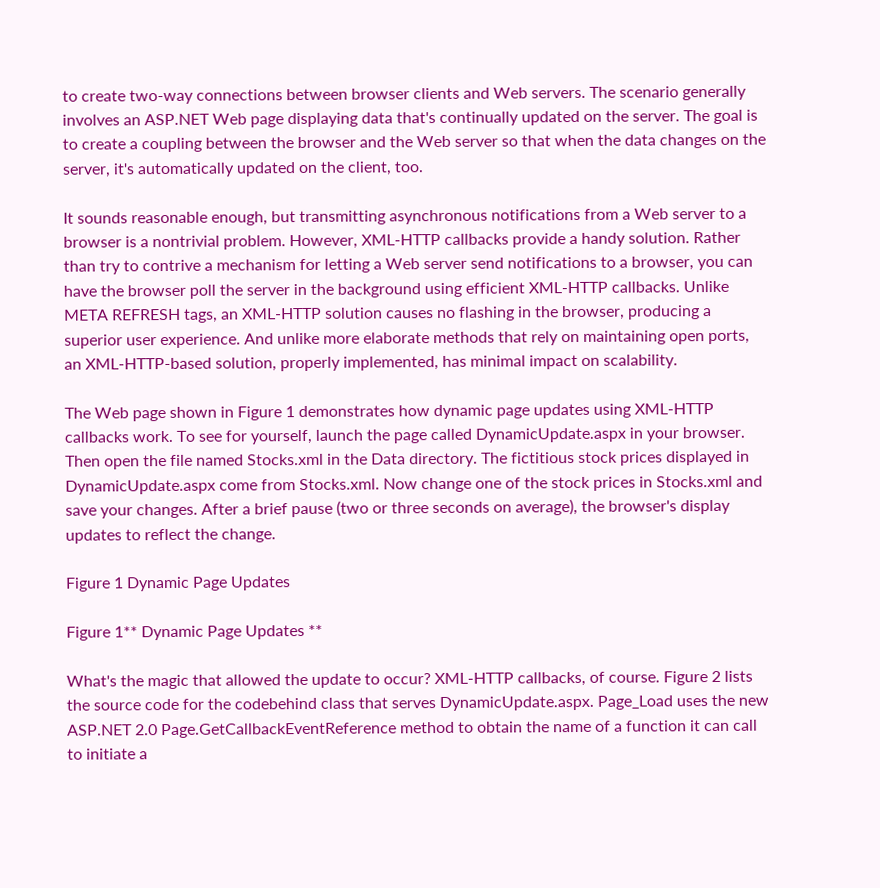to create two-way connections between browser clients and Web servers. The scenario generally involves an ASP.NET Web page displaying data that's continually updated on the server. The goal is to create a coupling between the browser and the Web server so that when the data changes on the server, it's automatically updated on the client, too.

It sounds reasonable enough, but transmitting asynchronous notifications from a Web server to a browser is a nontrivial problem. However, XML-HTTP callbacks provide a handy solution. Rather than try to contrive a mechanism for letting a Web server send notifications to a browser, you can have the browser poll the server in the background using efficient XML-HTTP callbacks. Unlike META REFRESH tags, an XML-HTTP solution causes no flashing in the browser, producing a superior user experience. And unlike more elaborate methods that rely on maintaining open ports, an XML-HTTP-based solution, properly implemented, has minimal impact on scalability.

The Web page shown in Figure 1 demonstrates how dynamic page updates using XML-HTTP callbacks work. To see for yourself, launch the page called DynamicUpdate.aspx in your browser. Then open the file named Stocks.xml in the Data directory. The fictitious stock prices displayed in DynamicUpdate.aspx come from Stocks.xml. Now change one of the stock prices in Stocks.xml and save your changes. After a brief pause (two or three seconds on average), the browser's display updates to reflect the change.

Figure 1 Dynamic Page Updates

Figure 1** Dynamic Page Updates **

What's the magic that allowed the update to occur? XML-HTTP callbacks, of course. Figure 2 lists the source code for the codebehind class that serves DynamicUpdate.aspx. Page_Load uses the new ASP.NET 2.0 Page.GetCallbackEventReference method to obtain the name of a function it can call to initiate a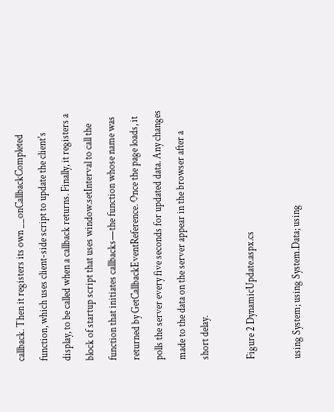callback. Then it registers its own __onCallbackCompleted function, which uses client-side script to update the client's display, to be called when a callback returns. Finally, it registers a block of startup script that uses window.setInterval to call the function that initiates callbacks—the function whose name was returned by GetCallbackEventReference. Once the page loads, it polls the server every five seconds for updated data. Any changes made to the data on the server appear in the browser after a short delay.

Figure 2 DynamicUpdate.aspx.cs

using System; using System.Data; using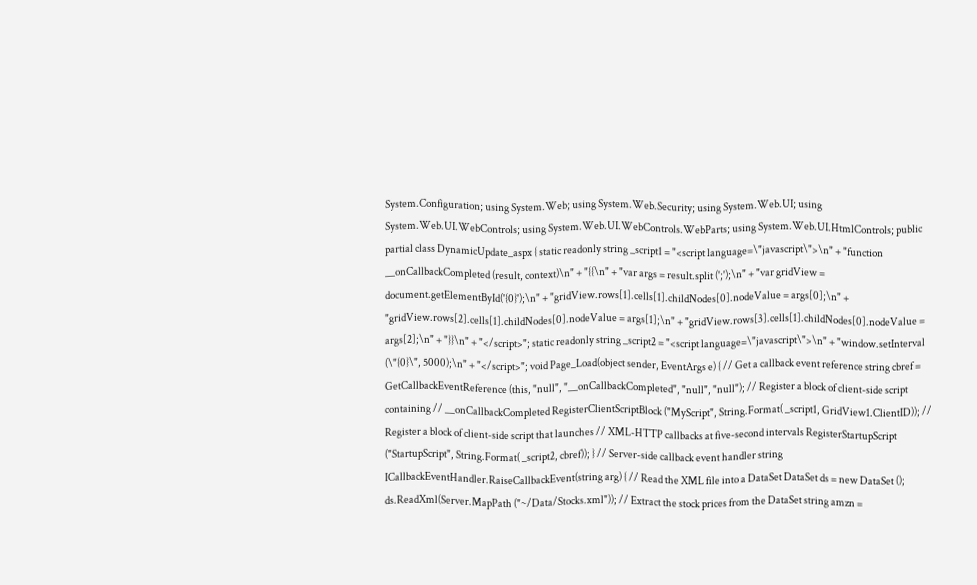System.Configuration; using System.Web; using System.Web.Security; using System.Web.UI; using System.Web.UI.WebControls; using System.Web.UI.WebControls.WebParts; using System.Web.UI.HtmlControls; public partial class DynamicUpdate_aspx { static readonly string _script1 = "<script language=\"javascript\">\n" + "function __onCallbackCompleted (result, context)\n" + "{{\n" + "var args = result.split (';');\n" + "var gridView = document.getElementById('{0}');\n" + "gridView.rows[1].cells[1].childNodes[0].nodeValue = args[0];\n" + "gridView.rows[2].cells[1].childNodes[0].nodeValue = args[1];\n" + "gridView.rows[3].cells[1].childNodes[0].nodeValue = args[2];\n" + "}}\n" + "</script>"; static readonly string _script2 = "<script language=\"javascript\">\n" + "window.setInterval (\"{0}\", 5000);\n" + "</script>"; void Page_Load(object sender, EventArgs e) { // Get a callback event reference string cbref = GetCallbackEventReference (this, "null", "__onCallbackCompleted", "null", "null"); // Register a block of client-side script containing // __onCallbackCompleted RegisterClientScriptBlock ("MyScript", String.Format( _script1, GridView1.ClientID)); // Register a block of client-side script that launches // XML-HTTP callbacks at five-second intervals RegisterStartupScript ("StartupScript", String.Format( _script2, cbref)); } // Server-side callback event handler string ICallbackEventHandler.RaiseCallbackEvent(string arg) { // Read the XML file into a DataSet DataSet ds = new DataSet (); ds.ReadXml(Server.MapPath ("~/Data/Stocks.xml")); // Extract the stock prices from the DataSet string amzn =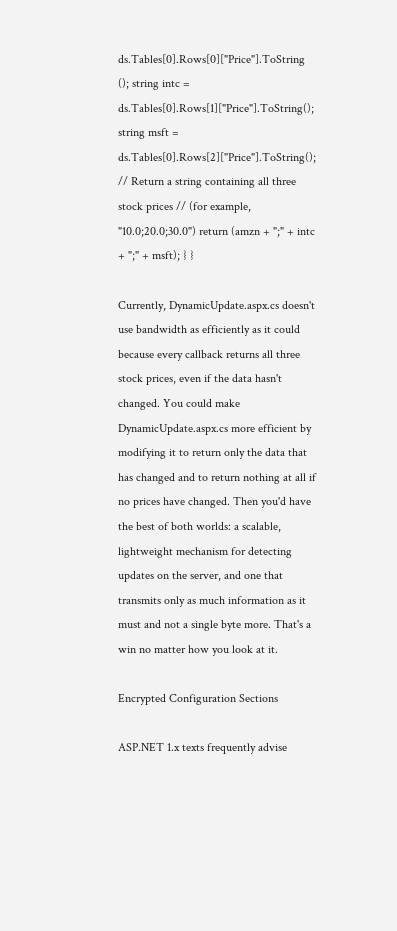ds.Tables[0].Rows[0]["Price"].ToString (); string intc = ds.Tables[0].Rows[1]["Price"].ToString(); string msft = ds.Tables[0].Rows[2]["Price"].ToString(); // Return a string containing all three stock prices // (for example, "10.0;20.0;30.0") return (amzn + ";" + intc + ";" + msft); } }

Currently, DynamicUpdate.aspx.cs doesn't use bandwidth as efficiently as it could because every callback returns all three stock prices, even if the data hasn't changed. You could make DynamicUpdate.aspx.cs more efficient by modifying it to return only the data that has changed and to return nothing at all if no prices have changed. Then you'd have the best of both worlds: a scalable, lightweight mechanism for detecting updates on the server, and one that transmits only as much information as it must and not a single byte more. That's a win no matter how you look at it.

Encrypted Configuration Sections

ASP.NET 1.x texts frequently advise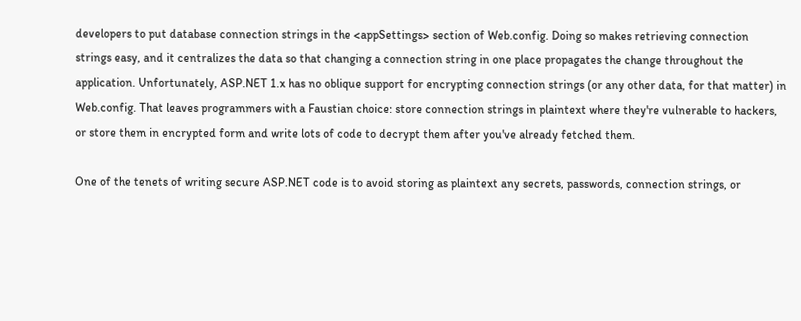developers to put database connection strings in the <appSettings> section of Web.config. Doing so makes retrieving connection strings easy, and it centralizes the data so that changing a connection string in one place propagates the change throughout the application. Unfortunately, ASP.NET 1.x has no oblique support for encrypting connection strings (or any other data, for that matter) in Web.config. That leaves programmers with a Faustian choice: store connection strings in plaintext where they're vulnerable to hackers, or store them in encrypted form and write lots of code to decrypt them after you've already fetched them.

One of the tenets of writing secure ASP.NET code is to avoid storing as plaintext any secrets, passwords, connection strings, or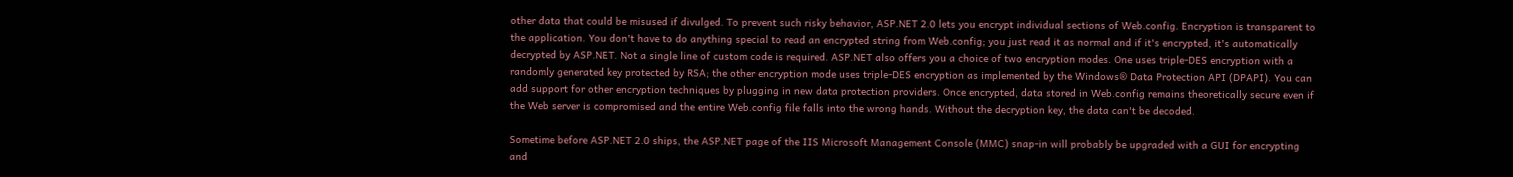other data that could be misused if divulged. To prevent such risky behavior, ASP.NET 2.0 lets you encrypt individual sections of Web.config. Encryption is transparent to the application. You don't have to do anything special to read an encrypted string from Web.config; you just read it as normal and if it's encrypted, it's automatically decrypted by ASP.NET. Not a single line of custom code is required. ASP.NET also offers you a choice of two encryption modes. One uses triple-DES encryption with a randomly generated key protected by RSA; the other encryption mode uses triple-DES encryption as implemented by the Windows® Data Protection API (DPAPI). You can add support for other encryption techniques by plugging in new data protection providers. Once encrypted, data stored in Web.config remains theoretically secure even if the Web server is compromised and the entire Web.config file falls into the wrong hands. Without the decryption key, the data can't be decoded.

Sometime before ASP.NET 2.0 ships, the ASP.NET page of the IIS Microsoft Management Console (MMC) snap-in will probably be upgraded with a GUI for encrypting and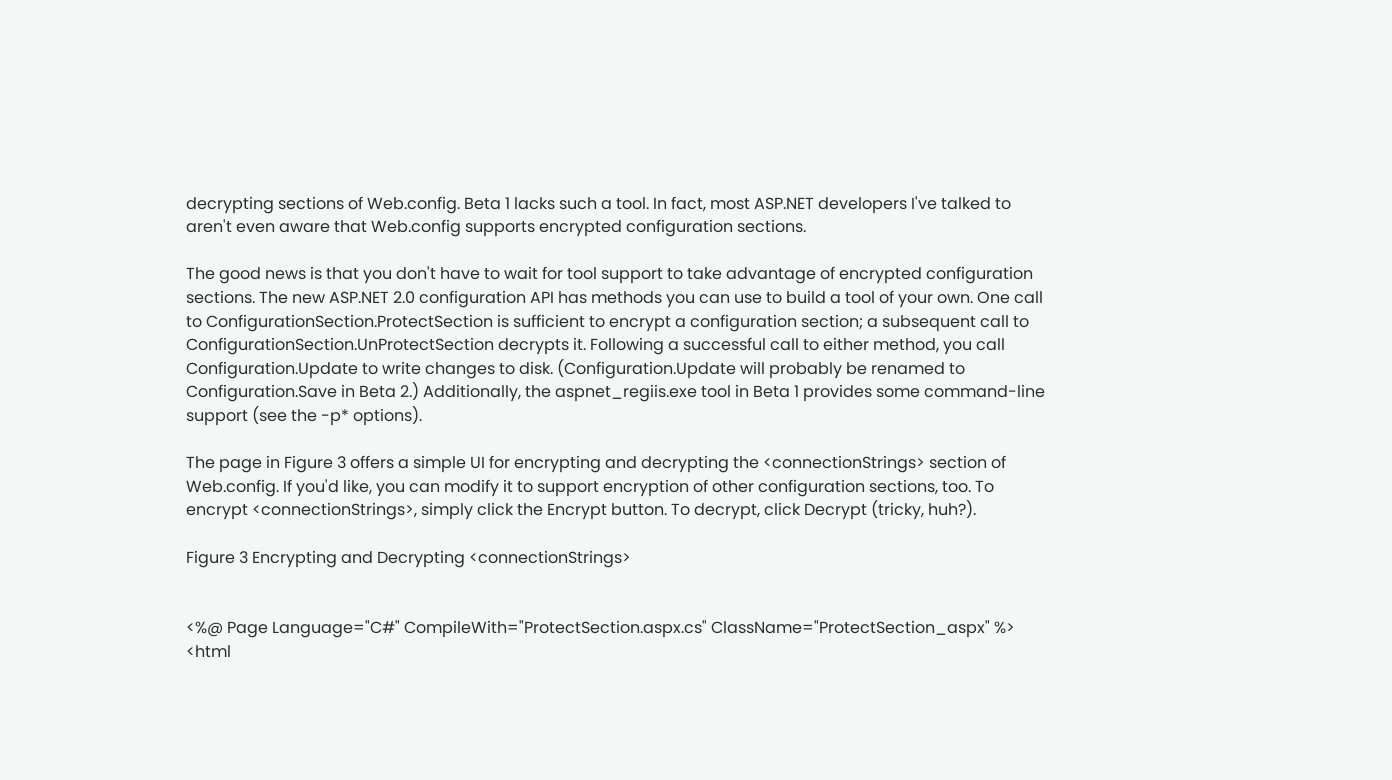decrypting sections of Web.config. Beta 1 lacks such a tool. In fact, most ASP.NET developers I've talked to aren't even aware that Web.config supports encrypted configuration sections.

The good news is that you don't have to wait for tool support to take advantage of encrypted configuration sections. The new ASP.NET 2.0 configuration API has methods you can use to build a tool of your own. One call to ConfigurationSection.ProtectSection is sufficient to encrypt a configuration section; a subsequent call to ConfigurationSection.UnProtectSection decrypts it. Following a successful call to either method, you call Configuration.Update to write changes to disk. (Configuration.Update will probably be renamed to Configuration.Save in Beta 2.) Additionally, the aspnet_regiis.exe tool in Beta 1 provides some command-line support (see the -p* options).

The page in Figure 3 offers a simple UI for encrypting and decrypting the <connectionStrings> section of Web.config. If you'd like, you can modify it to support encryption of other configuration sections, too. To encrypt <connectionStrings>, simply click the Encrypt button. To decrypt, click Decrypt (tricky, huh?).

Figure 3 Encrypting and Decrypting <connectionStrings>


<%@ Page Language="C#" CompileWith="ProtectSection.aspx.cs" ClassName="ProtectSection_aspx" %> <html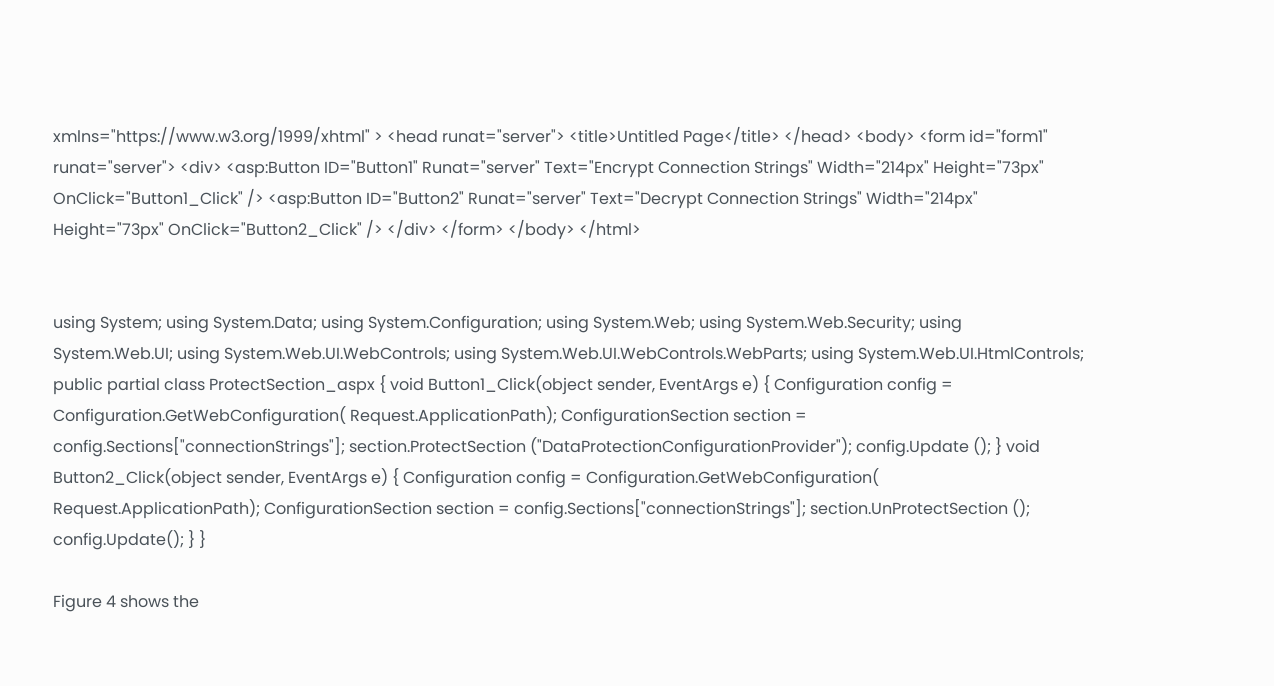xmlns="https://www.w3.org/1999/xhtml" > <head runat="server"> <title>Untitled Page</title> </head> <body> <form id="form1" runat="server"> <div> <asp:Button ID="Button1" Runat="server" Text="Encrypt Connection Strings" Width="214px" Height="73px" OnClick="Button1_Click" /> <asp:Button ID="Button2" Runat="server" Text="Decrypt Connection Strings" Width="214px" Height="73px" OnClick="Button2_Click" /> </div> </form> </body> </html>


using System; using System.Data; using System.Configuration; using System.Web; using System.Web.Security; using System.Web.UI; using System.Web.UI.WebControls; using System.Web.UI.WebControls.WebParts; using System.Web.UI.HtmlControls; public partial class ProtectSection_aspx { void Button1_Click(object sender, EventArgs e) { Configuration config = Configuration.GetWebConfiguration( Request.ApplicationPath); ConfigurationSection section = config.Sections["connectionStrings"]; section.ProtectSection ("DataProtectionConfigurationProvider"); config.Update (); } void Button2_Click(object sender, EventArgs e) { Configuration config = Configuration.GetWebConfiguration( Request.ApplicationPath); ConfigurationSection section = config.Sections["connectionStrings"]; section.UnProtectSection (); config.Update(); } }

Figure 4 shows the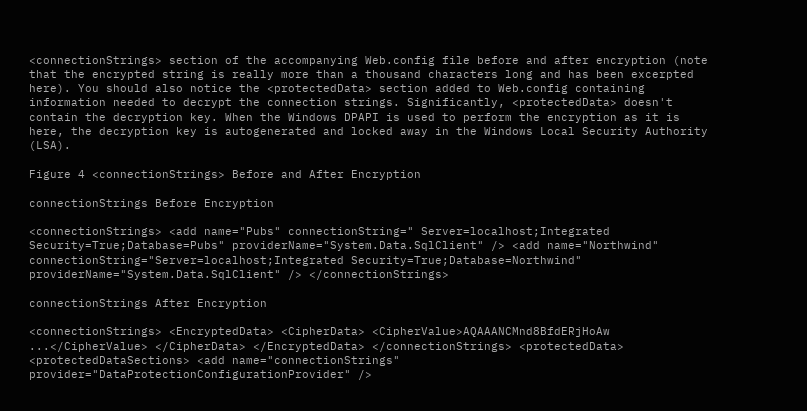<connectionStrings> section of the accompanying Web.config file before and after encryption (note that the encrypted string is really more than a thousand characters long and has been excerpted here). You should also notice the <protectedData> section added to Web.config containing information needed to decrypt the connection strings. Significantly, <protectedData> doesn't contain the decryption key. When the Windows DPAPI is used to perform the encryption as it is here, the decryption key is autogenerated and locked away in the Windows Local Security Authority (LSA).

Figure 4 <connectionStrings> Before and After Encryption

connectionStrings Before Encryption

<connectionStrings> <add name="Pubs" connectionString=" Server=localhost;Integrated Security=True;Database=Pubs" providerName="System.Data.SqlClient" /> <add name="Northwind" connectionString="Server=localhost;Integrated Security=True;Database=Northwind" providerName="System.Data.SqlClient" /> </connectionStrings>

connectionStrings After Encryption

<connectionStrings> <EncryptedData> <CipherData> <CipherValue>AQAAANCMnd8BfdERjHoAw ...</CipherValue> </CipherData> </EncryptedData> </connectionStrings> <protectedData> <protectedDataSections> <add name="connectionStrings" provider="DataProtectionConfigurationProvider" />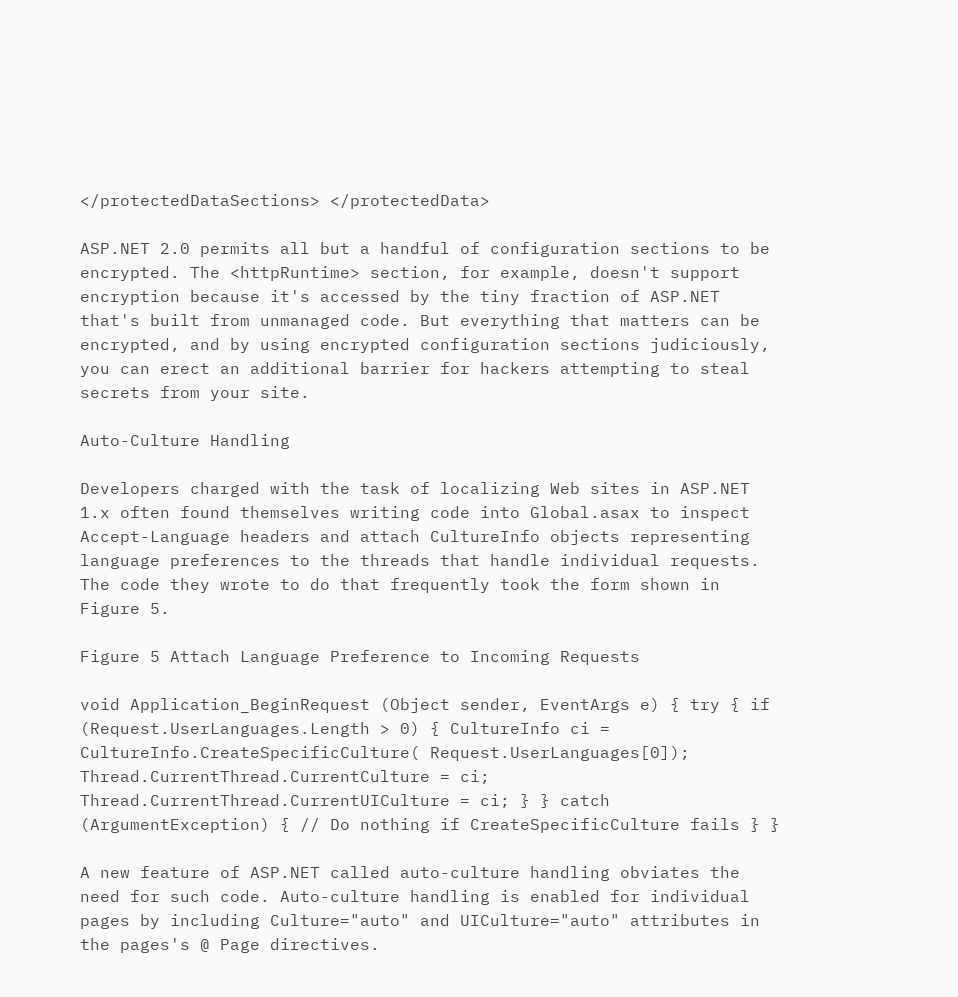</protectedDataSections> </protectedData>

ASP.NET 2.0 permits all but a handful of configuration sections to be encrypted. The <httpRuntime> section, for example, doesn't support encryption because it's accessed by the tiny fraction of ASP.NET that's built from unmanaged code. But everything that matters can be encrypted, and by using encrypted configuration sections judiciously, you can erect an additional barrier for hackers attempting to steal secrets from your site.

Auto-Culture Handling

Developers charged with the task of localizing Web sites in ASP.NET 1.x often found themselves writing code into Global.asax to inspect Accept-Language headers and attach CultureInfo objects representing language preferences to the threads that handle individual requests. The code they wrote to do that frequently took the form shown in Figure 5.

Figure 5 Attach Language Preference to Incoming Requests

void Application_BeginRequest (Object sender, EventArgs e) { try { if (Request.UserLanguages.Length > 0) { CultureInfo ci = CultureInfo.CreateSpecificCulture( Request.UserLanguages[0]); Thread.CurrentThread.CurrentCulture = ci; Thread.CurrentThread.CurrentUICulture = ci; } } catch (ArgumentException) { // Do nothing if CreateSpecificCulture fails } }

A new feature of ASP.NET called auto-culture handling obviates the need for such code. Auto-culture handling is enabled for individual pages by including Culture="auto" and UICulture="auto" attributes in the pages's @ Page directives.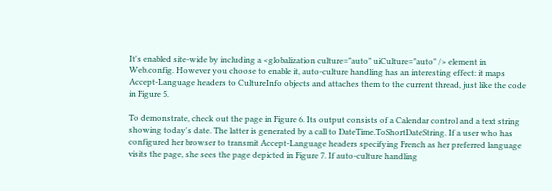It's enabled site-wide by including a <globalization culture="auto" uiCulture="auto" /> element in Web.config. However you choose to enable it, auto-culture handling has an interesting effect: it maps Accept-Language headers to CultureInfo objects and attaches them to the current thread, just like the code in Figure 5.

To demonstrate, check out the page in Figure 6. Its output consists of a Calendar control and a text string showing today's date. The latter is generated by a call to DateTime.ToShortDateString. If a user who has configured her browser to transmit Accept-Language headers specifying French as her preferred language visits the page, she sees the page depicted in Figure 7. If auto-culture handling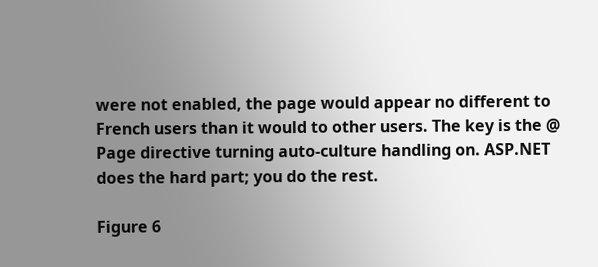were not enabled, the page would appear no different to French users than it would to other users. The key is the @ Page directive turning auto-culture handling on. ASP.NET does the hard part; you do the rest.

Figure 6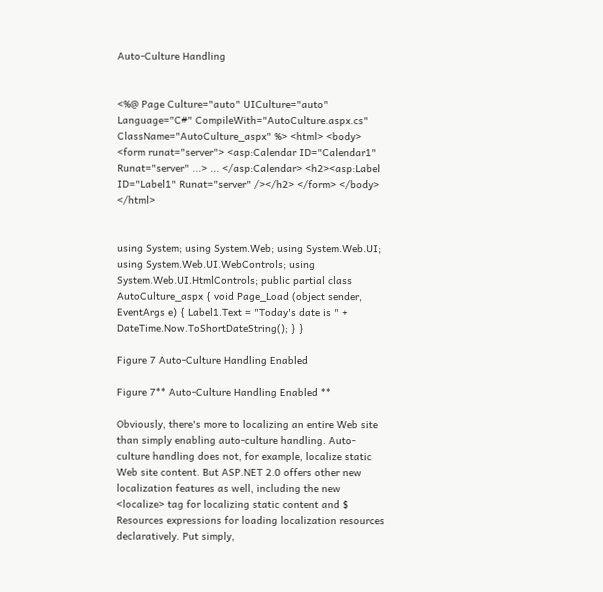Auto-Culture Handling


<%@ Page Culture="auto" UICulture="auto" Language="C#" CompileWith="AutoCulture.aspx.cs" ClassName="AutoCulture_aspx" %> <html> <body> <form runat="server"> <asp:Calendar ID="Calendar1" Runat="server" ...> ... </asp:Calendar> <h2><asp:Label ID="Label1" Runat="server" /></h2> </form> </body> </html>


using System; using System.Web; using System.Web.UI; using System.Web.UI.WebControls; using System.Web.UI.HtmlControls; public partial class AutoCulture_aspx { void Page_Load (object sender, EventArgs e) { Label1.Text = "Today's date is " + DateTime.Now.ToShortDateString(); } }

Figure 7 Auto-Culture Handling Enabled

Figure 7** Auto-Culture Handling Enabled **

Obviously, there's more to localizing an entire Web site than simply enabling auto-culture handling. Auto-culture handling does not, for example, localize static Web site content. But ASP.NET 2.0 offers other new localization features as well, including the new <localize> tag for localizing static content and $ Resources expressions for loading localization resources declaratively. Put simply,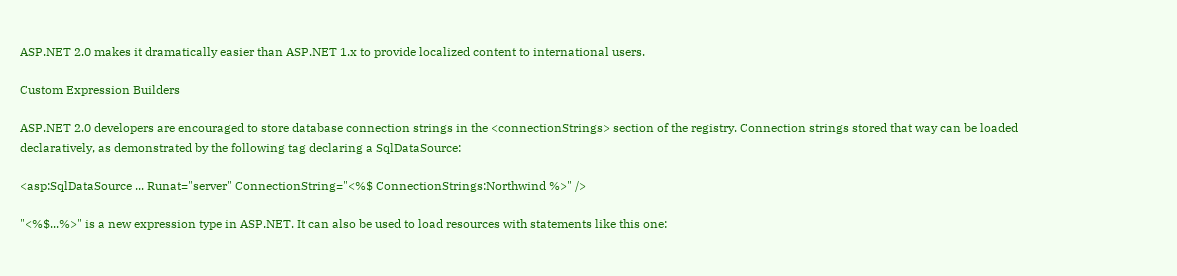ASP.NET 2.0 makes it dramatically easier than ASP.NET 1.x to provide localized content to international users.

Custom Expression Builders

ASP.NET 2.0 developers are encouraged to store database connection strings in the <connectionStrings> section of the registry. Connection strings stored that way can be loaded declaratively, as demonstrated by the following tag declaring a SqlDataSource:

<asp:SqlDataSource ... Runat="server" ConnectionString="<%$ ConnectionStrings:Northwind %>" />

"<%$...%>" is a new expression type in ASP.NET. It can also be used to load resources with statements like this one: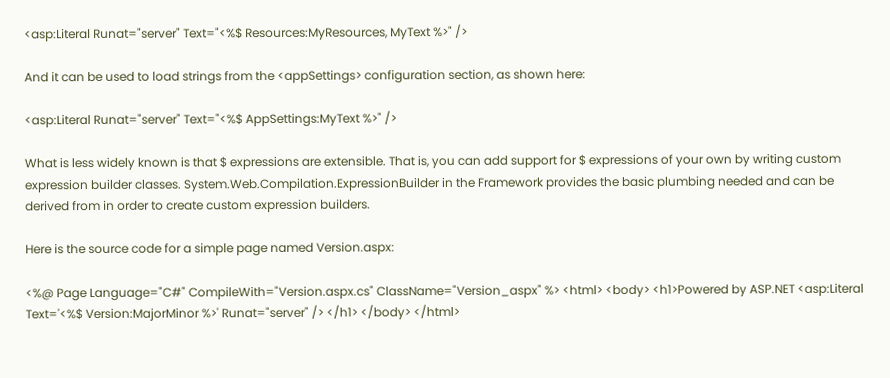<asp:Literal Runat="server" Text="<%$ Resources:MyResources, MyText %>" />

And it can be used to load strings from the <appSettings> configuration section, as shown here:

<asp:Literal Runat="server" Text="<%$ AppSettings:MyText %>" />

What is less widely known is that $ expressions are extensible. That is, you can add support for $ expressions of your own by writing custom expression builder classes. System.Web.Compilation.ExpressionBuilder in the Framework provides the basic plumbing needed and can be derived from in order to create custom expression builders.

Here is the source code for a simple page named Version.aspx:

<%@ Page Language="C#" CompileWith="Version.aspx.cs" ClassName="Version_aspx" %> <html> <body> <h1>Powered by ASP.NET <asp:Literal Text='<%$ Version:MajorMinor %>' Runat="server" /> </h1> </body> </html>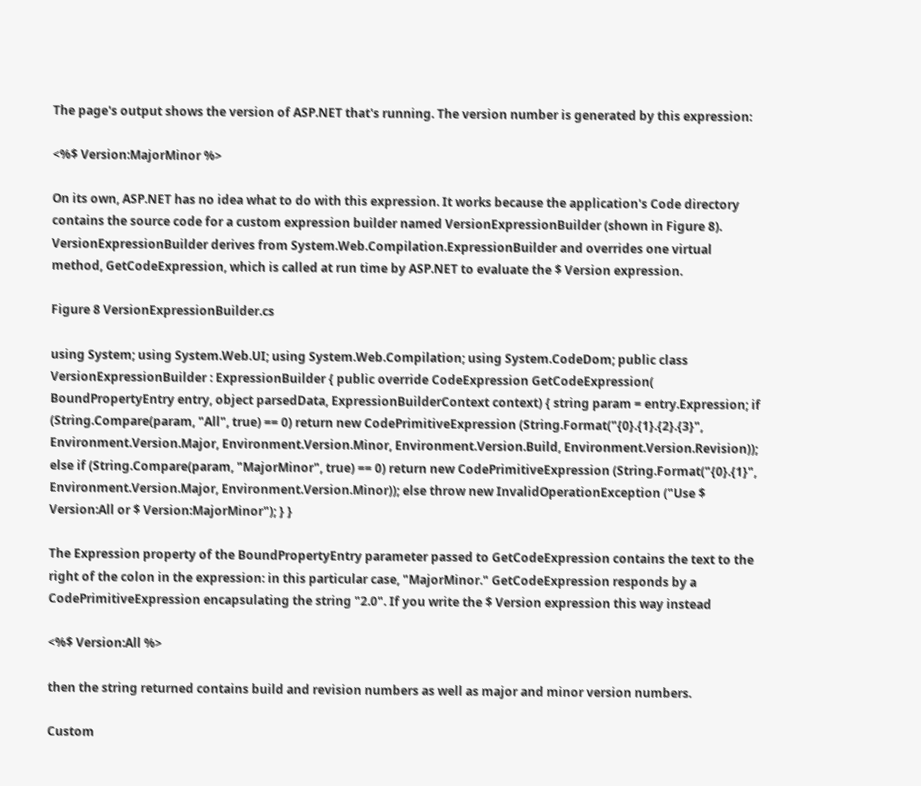The page's output shows the version of ASP.NET that's running. The version number is generated by this expression:

<%$ Version:MajorMinor %>

On its own, ASP.NET has no idea what to do with this expression. It works because the application's Code directory contains the source code for a custom expression builder named VersionExpressionBuilder (shown in Figure 8). VersionExpressionBuilder derives from System.Web.Compilation.ExpressionBuilder and overrides one virtual method, GetCodeExpression, which is called at run time by ASP.NET to evaluate the $ Version expression.

Figure 8 VersionExpressionBuilder.cs

using System; using System.Web.UI; using System.Web.Compilation; using System.CodeDom; public class VersionExpressionBuilder : ExpressionBuilder { public override CodeExpression GetCodeExpression( BoundPropertyEntry entry, object parsedData, ExpressionBuilderContext context) { string param = entry.Expression; if (String.Compare(param, "All", true) == 0) return new CodePrimitiveExpression (String.Format("{0}.{1}.{2}.{3}", Environment.Version.Major, Environment.Version.Minor, Environment.Version.Build, Environment.Version.Revision)); else if (String.Compare(param, "MajorMinor", true) == 0) return new CodePrimitiveExpression (String.Format("{0}.{1}", Environment.Version.Major, Environment.Version.Minor)); else throw new InvalidOperationException ("Use $ Version:All or $ Version:MajorMinor"); } }

The Expression property of the BoundPropertyEntry parameter passed to GetCodeExpression contains the text to the right of the colon in the expression: in this particular case, "MajorMinor." GetCodeExpression responds by a CodePrimitiveExpression encapsulating the string "2.0". If you write the $ Version expression this way instead

<%$ Version:All %>

then the string returned contains build and revision numbers as well as major and minor version numbers.

Custom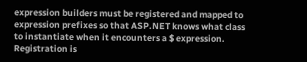expression builders must be registered and mapped to expression prefixes so that ASP.NET knows what class to instantiate when it encounters a $ expression. Registration is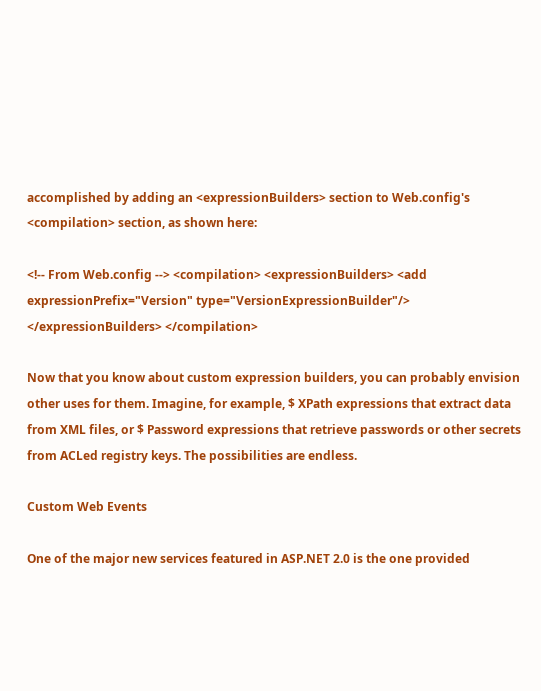accomplished by adding an <expressionBuilders> section to Web.config's <compilation> section, as shown here:

<!-- From Web.config --> <compilation> <expressionBuilders> <add expressionPrefix="Version" type="VersionExpressionBuilder"/> </expressionBuilders> </compilation>

Now that you know about custom expression builders, you can probably envision other uses for them. Imagine, for example, $ XPath expressions that extract data from XML files, or $ Password expressions that retrieve passwords or other secrets from ACLed registry keys. The possibilities are endless.

Custom Web Events

One of the major new services featured in ASP.NET 2.0 is the one provided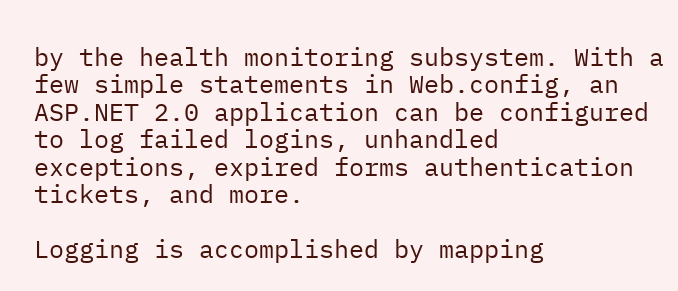by the health monitoring subsystem. With a few simple statements in Web.config, an ASP.NET 2.0 application can be configured to log failed logins, unhandled exceptions, expired forms authentication tickets, and more.

Logging is accomplished by mapping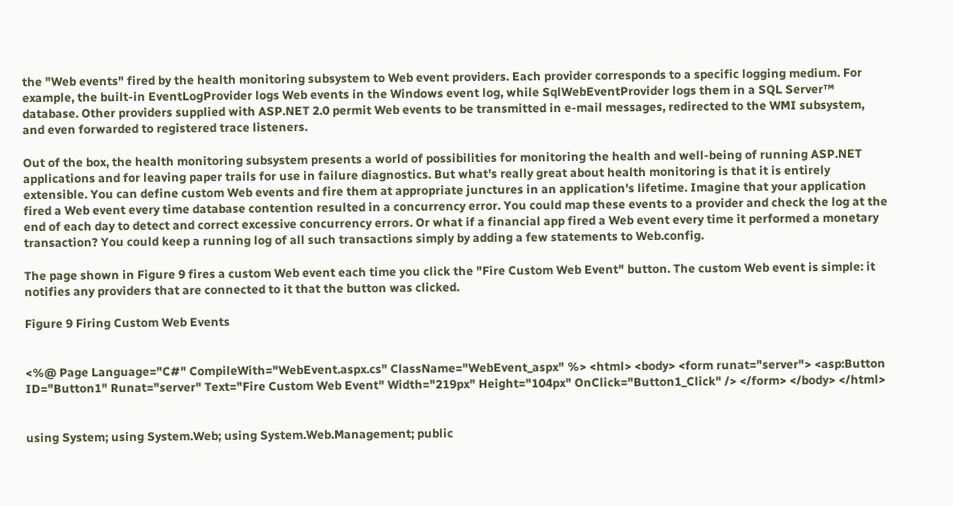the "Web events" fired by the health monitoring subsystem to Web event providers. Each provider corresponds to a specific logging medium. For example, the built-in EventLogProvider logs Web events in the Windows event log, while SqlWebEventProvider logs them in a SQL Server™ database. Other providers supplied with ASP.NET 2.0 permit Web events to be transmitted in e-mail messages, redirected to the WMI subsystem, and even forwarded to registered trace listeners.

Out of the box, the health monitoring subsystem presents a world of possibilities for monitoring the health and well-being of running ASP.NET applications and for leaving paper trails for use in failure diagnostics. But what's really great about health monitoring is that it is entirely extensible. You can define custom Web events and fire them at appropriate junctures in an application's lifetime. Imagine that your application fired a Web event every time database contention resulted in a concurrency error. You could map these events to a provider and check the log at the end of each day to detect and correct excessive concurrency errors. Or what if a financial app fired a Web event every time it performed a monetary transaction? You could keep a running log of all such transactions simply by adding a few statements to Web.config.

The page shown in Figure 9 fires a custom Web event each time you click the "Fire Custom Web Event" button. The custom Web event is simple: it notifies any providers that are connected to it that the button was clicked.

Figure 9 Firing Custom Web Events


<%@ Page Language="C#" CompileWith="WebEvent.aspx.cs" ClassName="WebEvent_aspx" %> <html> <body> <form runat="server"> <asp:Button ID="Button1" Runat="server" Text="Fire Custom Web Event" Width="219px" Height="104px" OnClick="Button1_Click" /> </form> </body> </html>


using System; using System.Web; using System.Web.Management; public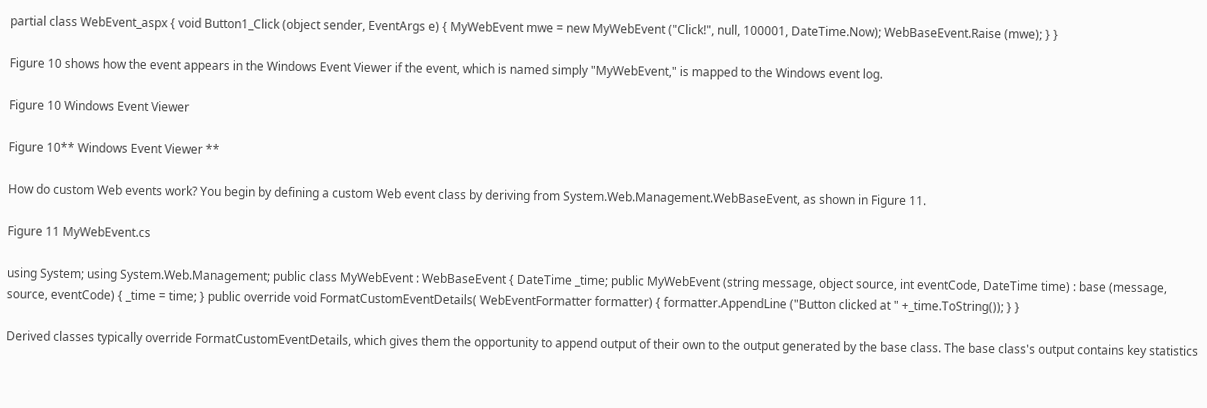partial class WebEvent_aspx { void Button1_Click (object sender, EventArgs e) { MyWebEvent mwe = new MyWebEvent ("Click!", null, 100001, DateTime.Now); WebBaseEvent.Raise (mwe); } }

Figure 10 shows how the event appears in the Windows Event Viewer if the event, which is named simply "MyWebEvent," is mapped to the Windows event log.

Figure 10 Windows Event Viewer

Figure 10** Windows Event Viewer **

How do custom Web events work? You begin by defining a custom Web event class by deriving from System.Web.Management.WebBaseEvent, as shown in Figure 11.

Figure 11 MyWebEvent.cs

using System; using System.Web.Management; public class MyWebEvent : WebBaseEvent { DateTime _time; public MyWebEvent (string message, object source, int eventCode, DateTime time) : base (message, source, eventCode) { _time = time; } public override void FormatCustomEventDetails( WebEventFormatter formatter) { formatter.AppendLine ("Button clicked at " +_time.ToString()); } }

Derived classes typically override FormatCustomEventDetails, which gives them the opportunity to append output of their own to the output generated by the base class. The base class's output contains key statistics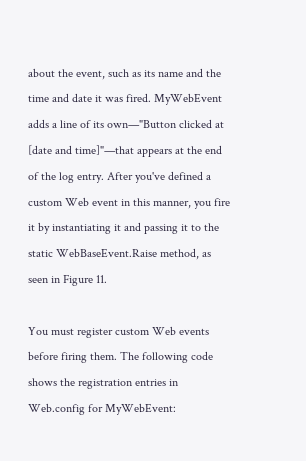about the event, such as its name and the time and date it was fired. MyWebEvent adds a line of its own—"Button clicked at [date and time]"—that appears at the end of the log entry. After you've defined a custom Web event in this manner, you fire it by instantiating it and passing it to the static WebBaseEvent.Raise method, as seen in Figure 11.

You must register custom Web events before firing them. The following code shows the registration entries in Web.config for MyWebEvent: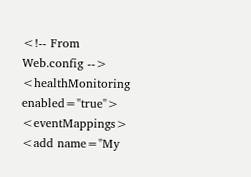<!-- From Web.config --> <healthMonitoring enabled="true"> <eventMappings> <add name="My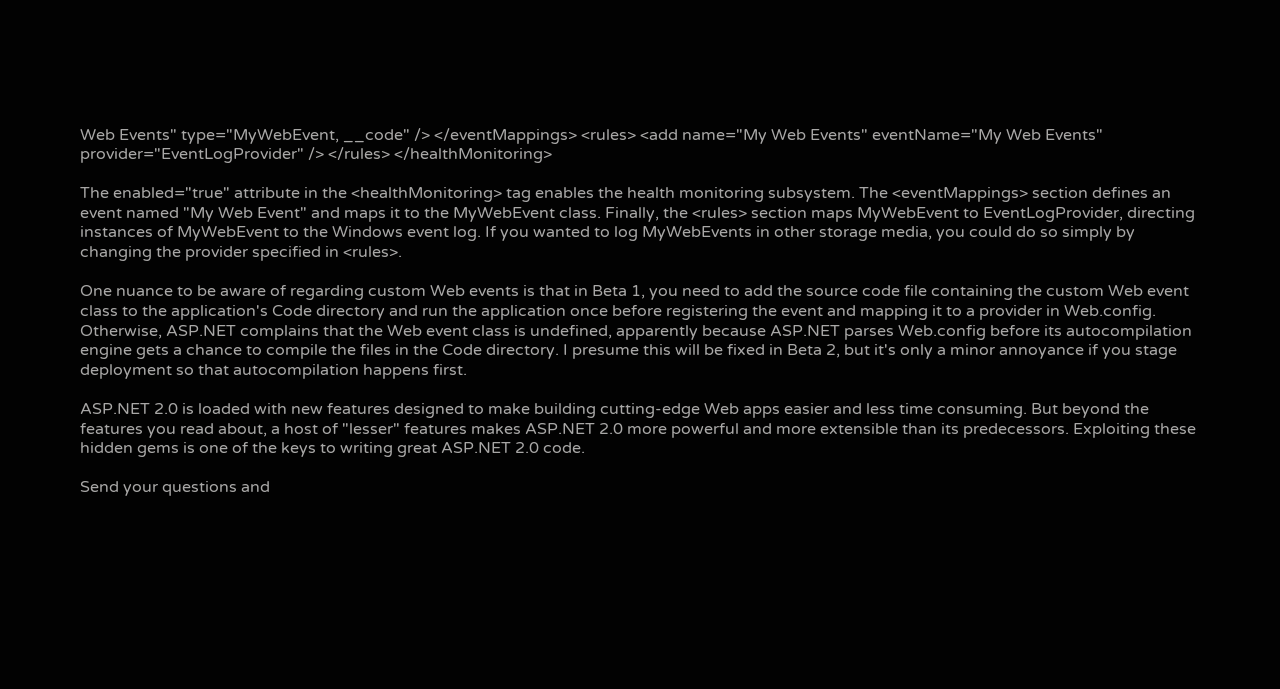Web Events" type="MyWebEvent, __code" /> </eventMappings> <rules> <add name="My Web Events" eventName="My Web Events" provider="EventLogProvider" /> </rules> </healthMonitoring>

The enabled="true" attribute in the <healthMonitoring> tag enables the health monitoring subsystem. The <eventMappings> section defines an event named "My Web Event" and maps it to the MyWebEvent class. Finally, the <rules> section maps MyWebEvent to EventLogProvider, directing instances of MyWebEvent to the Windows event log. If you wanted to log MyWebEvents in other storage media, you could do so simply by changing the provider specified in <rules>.

One nuance to be aware of regarding custom Web events is that in Beta 1, you need to add the source code file containing the custom Web event class to the application's Code directory and run the application once before registering the event and mapping it to a provider in Web.config. Otherwise, ASP.NET complains that the Web event class is undefined, apparently because ASP.NET parses Web.config before its autocompilation engine gets a chance to compile the files in the Code directory. I presume this will be fixed in Beta 2, but it's only a minor annoyance if you stage deployment so that autocompilation happens first.

ASP.NET 2.0 is loaded with new features designed to make building cutting-edge Web apps easier and less time consuming. But beyond the features you read about, a host of "lesser" features makes ASP.NET 2.0 more powerful and more extensible than its predecessors. Exploiting these hidden gems is one of the keys to writing great ASP.NET 2.0 code.

Send your questions and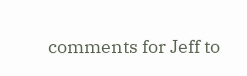comments for Jeff to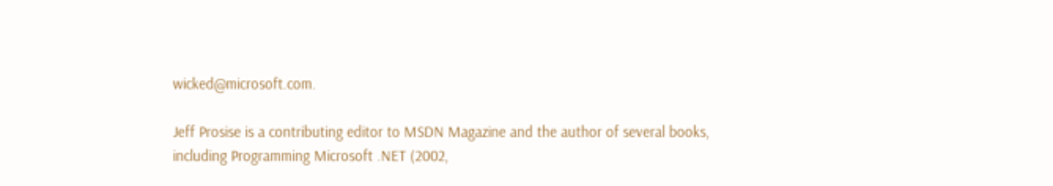wicked@microsoft.com.

Jeff Prosise is a contributing editor to MSDN Magazine and the author of several books, including Programming Microsoft .NET (2002,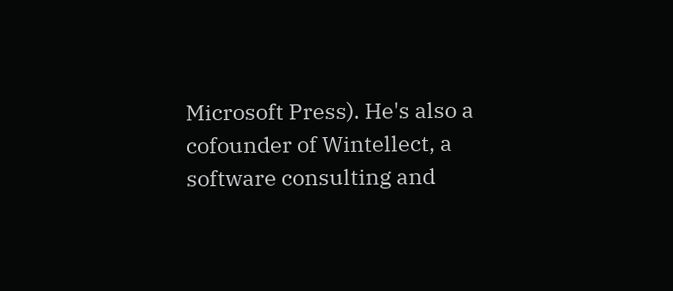Microsoft Press). He's also a cofounder of Wintellect, a software consulting and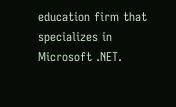education firm that specializes in Microsoft .NET.